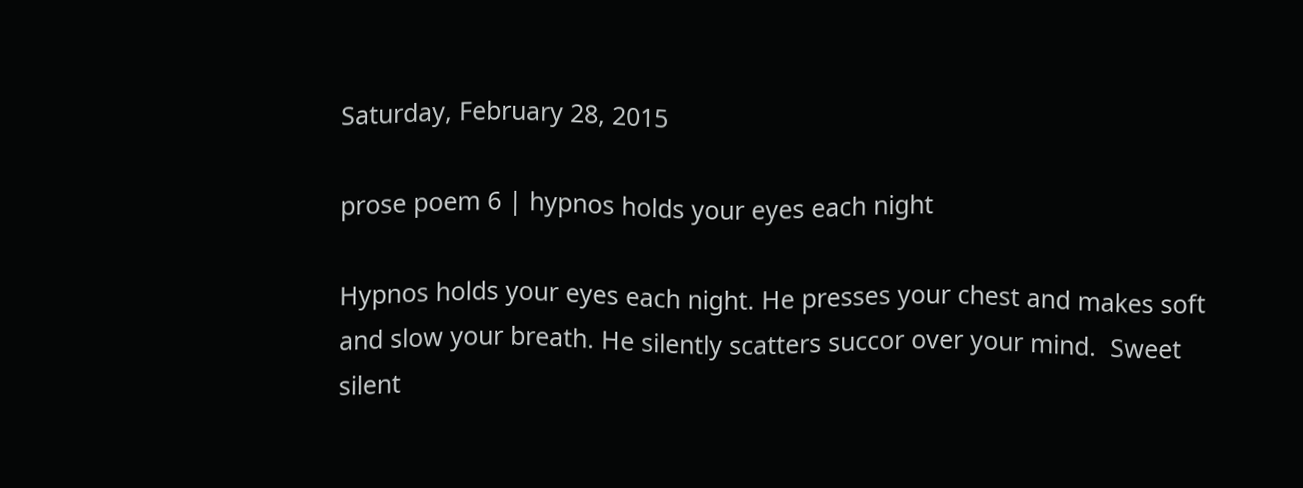Saturday, February 28, 2015

prose poem 6 | hypnos holds your eyes each night

Hypnos holds your eyes each night. He presses your chest and makes soft and slow your breath. He silently scatters succor over your mind.  Sweet silent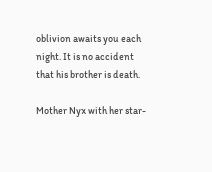oblivion awaits you each night. It is no accident that his brother is death.

Mother Nyx with her star-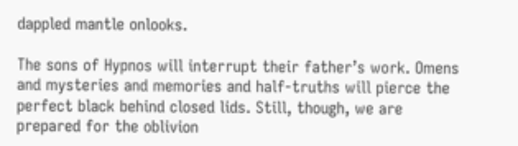dappled mantle onlooks.

The sons of Hypnos will interrupt their father’s work. Omens and mysteries and memories and half-truths will pierce the perfect black behind closed lids. Still, though, we are prepared for the oblivion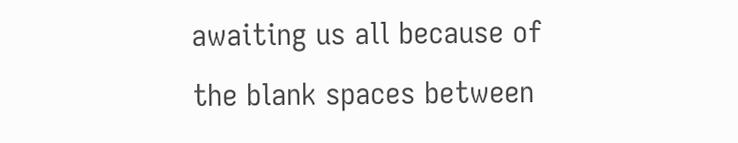awaiting us all because of the blank spaces between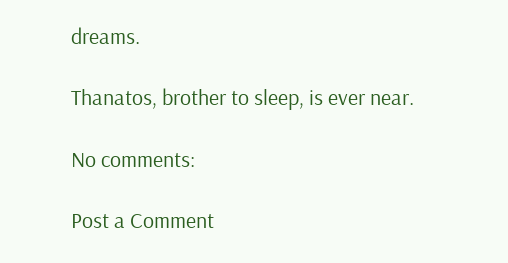dreams.

Thanatos, brother to sleep, is ever near.

No comments:

Post a Comment